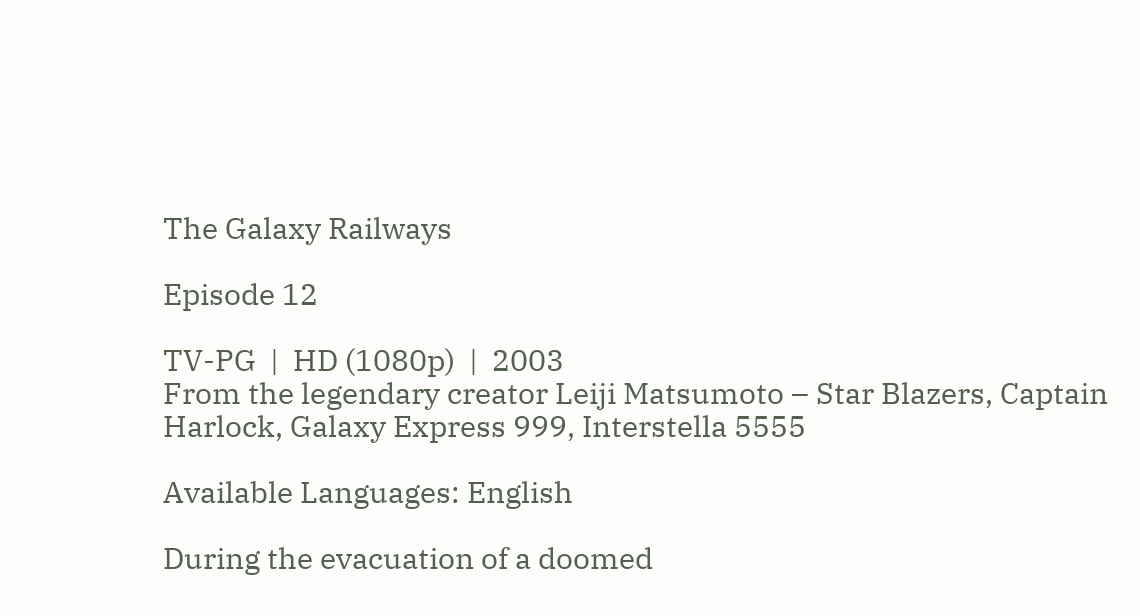The Galaxy Railways

Episode 12

TV-PG  |  HD (1080p)  |  2003
From the legendary creator Leiji Matsumoto – Star Blazers, Captain Harlock, Galaxy Express 999, Interstella 5555

Available Languages: English

During the evacuation of a doomed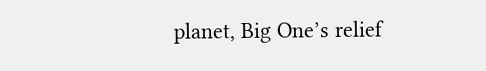planet, Big One’s relief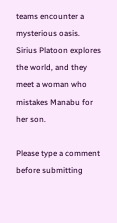teams encounter a mysterious oasis. Sirius Platoon explores the world, and they meet a woman who mistakes Manabu for her son.

Please type a comment before submitting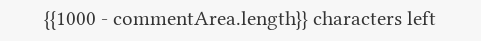{{1000 - commentArea.length}} characters left